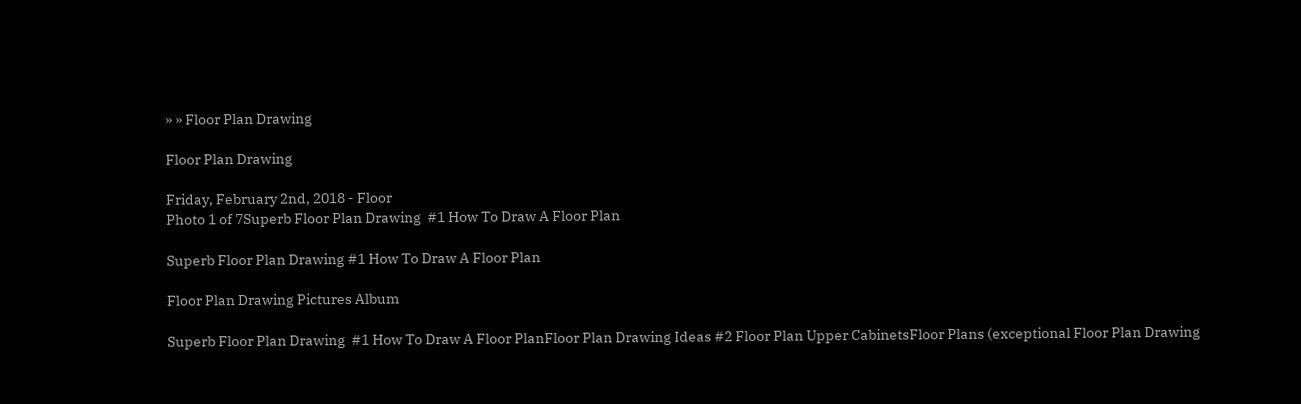» » Floor Plan Drawing

Floor Plan Drawing

Friday, February 2nd, 2018 - Floor
Photo 1 of 7Superb Floor Plan Drawing  #1 How To Draw A Floor Plan

Superb Floor Plan Drawing #1 How To Draw A Floor Plan

Floor Plan Drawing Pictures Album

Superb Floor Plan Drawing  #1 How To Draw A Floor PlanFloor Plan Drawing Ideas #2 Floor Plan Upper CabinetsFloor Plans (exceptional Floor Plan Drawing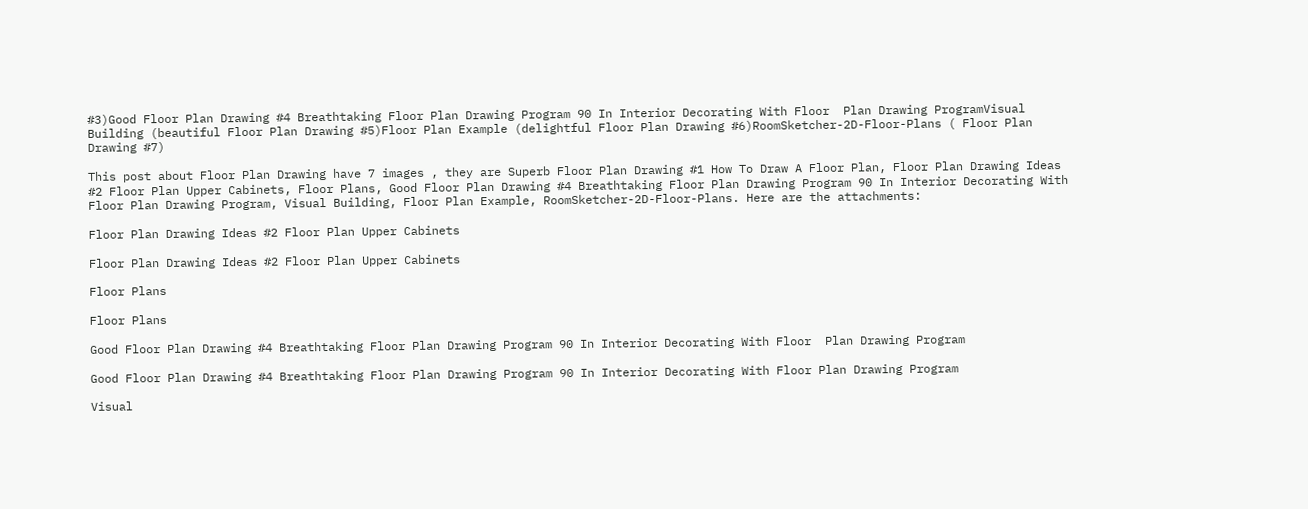#3)Good Floor Plan Drawing #4 Breathtaking Floor Plan Drawing Program 90 In Interior Decorating With Floor  Plan Drawing ProgramVisual Building (beautiful Floor Plan Drawing #5)Floor Plan Example (delightful Floor Plan Drawing #6)RoomSketcher-2D-Floor-Plans ( Floor Plan Drawing #7)

This post about Floor Plan Drawing have 7 images , they are Superb Floor Plan Drawing #1 How To Draw A Floor Plan, Floor Plan Drawing Ideas #2 Floor Plan Upper Cabinets, Floor Plans, Good Floor Plan Drawing #4 Breathtaking Floor Plan Drawing Program 90 In Interior Decorating With Floor Plan Drawing Program, Visual Building, Floor Plan Example, RoomSketcher-2D-Floor-Plans. Here are the attachments:

Floor Plan Drawing Ideas #2 Floor Plan Upper Cabinets

Floor Plan Drawing Ideas #2 Floor Plan Upper Cabinets

Floor Plans

Floor Plans

Good Floor Plan Drawing #4 Breathtaking Floor Plan Drawing Program 90 In Interior Decorating With Floor  Plan Drawing Program

Good Floor Plan Drawing #4 Breathtaking Floor Plan Drawing Program 90 In Interior Decorating With Floor Plan Drawing Program

Visual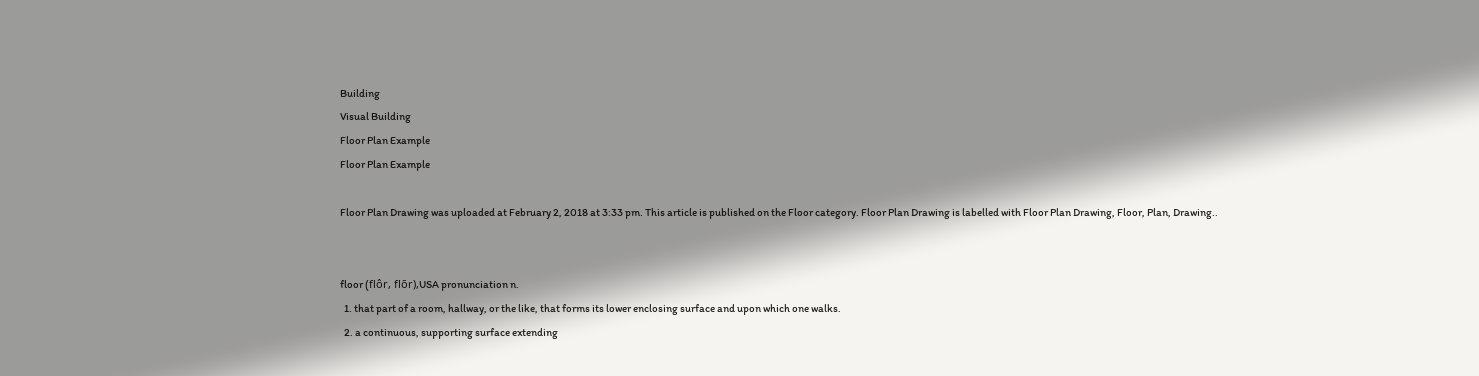Building
Visual Building
Floor Plan Example
Floor Plan Example

Floor Plan Drawing was uploaded at February 2, 2018 at 3:33 pm. This article is published on the Floor category. Floor Plan Drawing is labelled with Floor Plan Drawing, Floor, Plan, Drawing..


floor (flôr, flōr),USA pronunciation n.
  1. that part of a room, hallway, or the like, that forms its lower enclosing surface and upon which one walks.
  2. a continuous, supporting surface extending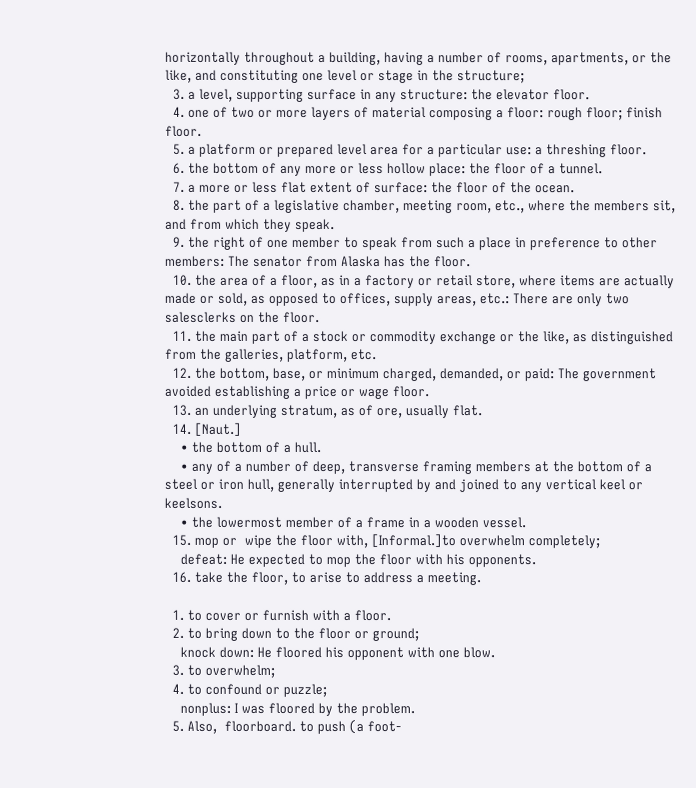horizontally throughout a building, having a number of rooms, apartments, or the like, and constituting one level or stage in the structure;
  3. a level, supporting surface in any structure: the elevator floor.
  4. one of two or more layers of material composing a floor: rough floor; finish floor.
  5. a platform or prepared level area for a particular use: a threshing floor.
  6. the bottom of any more or less hollow place: the floor of a tunnel.
  7. a more or less flat extent of surface: the floor of the ocean.
  8. the part of a legislative chamber, meeting room, etc., where the members sit, and from which they speak.
  9. the right of one member to speak from such a place in preference to other members: The senator from Alaska has the floor.
  10. the area of a floor, as in a factory or retail store, where items are actually made or sold, as opposed to offices, supply areas, etc.: There are only two salesclerks on the floor.
  11. the main part of a stock or commodity exchange or the like, as distinguished from the galleries, platform, etc.
  12. the bottom, base, or minimum charged, demanded, or paid: The government avoided establishing a price or wage floor.
  13. an underlying stratum, as of ore, usually flat.
  14. [Naut.]
    • the bottom of a hull.
    • any of a number of deep, transverse framing members at the bottom of a steel or iron hull, generally interrupted by and joined to any vertical keel or keelsons.
    • the lowermost member of a frame in a wooden vessel.
  15. mop or  wipe the floor with, [Informal.]to overwhelm completely;
    defeat: He expected to mop the floor with his opponents.
  16. take the floor, to arise to address a meeting.

  1. to cover or furnish with a floor.
  2. to bring down to the floor or ground;
    knock down: He floored his opponent with one blow.
  3. to overwhelm;
  4. to confound or puzzle;
    nonplus: I was floored by the problem.
  5. Also,  floorboard. to push (a foot-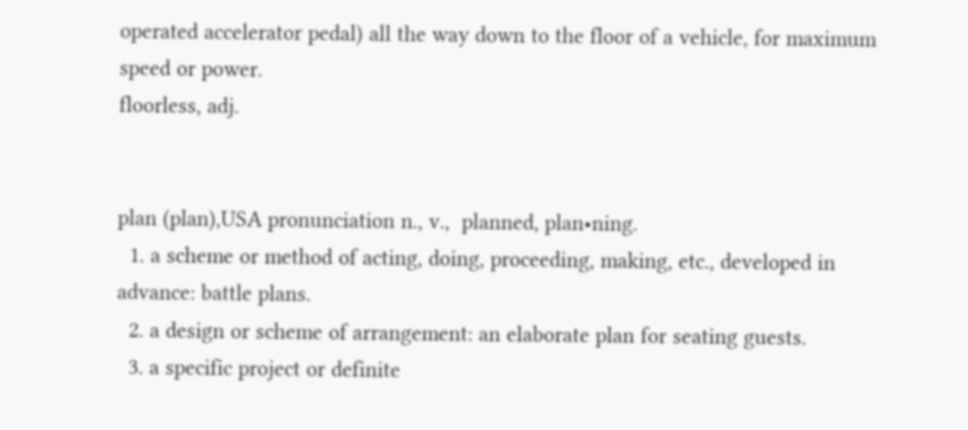operated accelerator pedal) all the way down to the floor of a vehicle, for maximum speed or power.
floorless, adj.


plan (plan),USA pronunciation n., v.,  planned, plan•ning.
  1. a scheme or method of acting, doing, proceeding, making, etc., developed in advance: battle plans.
  2. a design or scheme of arrangement: an elaborate plan for seating guests.
  3. a specific project or definite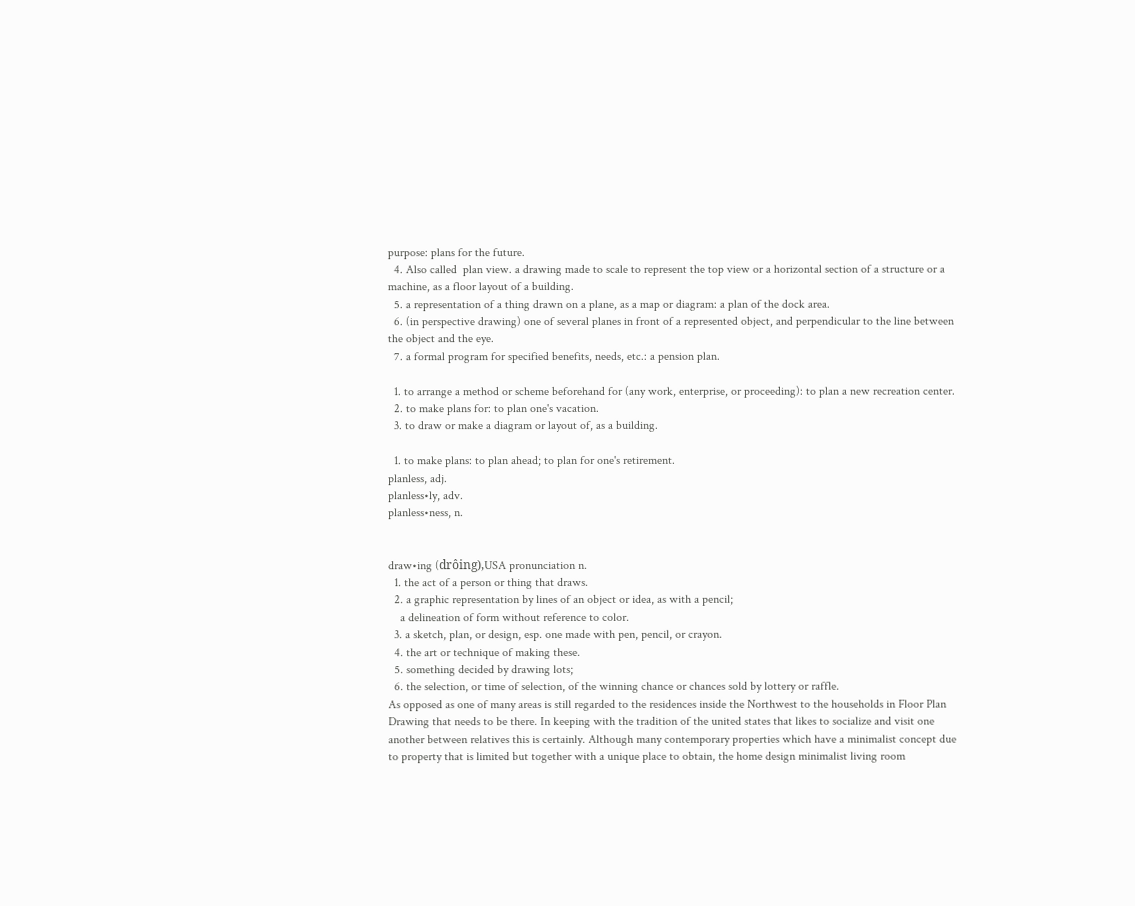purpose: plans for the future.
  4. Also called  plan view. a drawing made to scale to represent the top view or a horizontal section of a structure or a machine, as a floor layout of a building.
  5. a representation of a thing drawn on a plane, as a map or diagram: a plan of the dock area.
  6. (in perspective drawing) one of several planes in front of a represented object, and perpendicular to the line between the object and the eye.
  7. a formal program for specified benefits, needs, etc.: a pension plan.

  1. to arrange a method or scheme beforehand for (any work, enterprise, or proceeding): to plan a new recreation center.
  2. to make plans for: to plan one's vacation.
  3. to draw or make a diagram or layout of, as a building.

  1. to make plans: to plan ahead; to plan for one's retirement.
planless, adj.
planless•ly, adv.
planless•ness, n.


draw•ing (drôing),USA pronunciation n.
  1. the act of a person or thing that draws.
  2. a graphic representation by lines of an object or idea, as with a pencil;
    a delineation of form without reference to color.
  3. a sketch, plan, or design, esp. one made with pen, pencil, or crayon.
  4. the art or technique of making these.
  5. something decided by drawing lots;
  6. the selection, or time of selection, of the winning chance or chances sold by lottery or raffle.
As opposed as one of many areas is still regarded to the residences inside the Northwest to the households in Floor Plan Drawing that needs to be there. In keeping with the tradition of the united states that likes to socialize and visit one another between relatives this is certainly. Although many contemporary properties which have a minimalist concept due to property that is limited but together with a unique place to obtain, the home design minimalist living room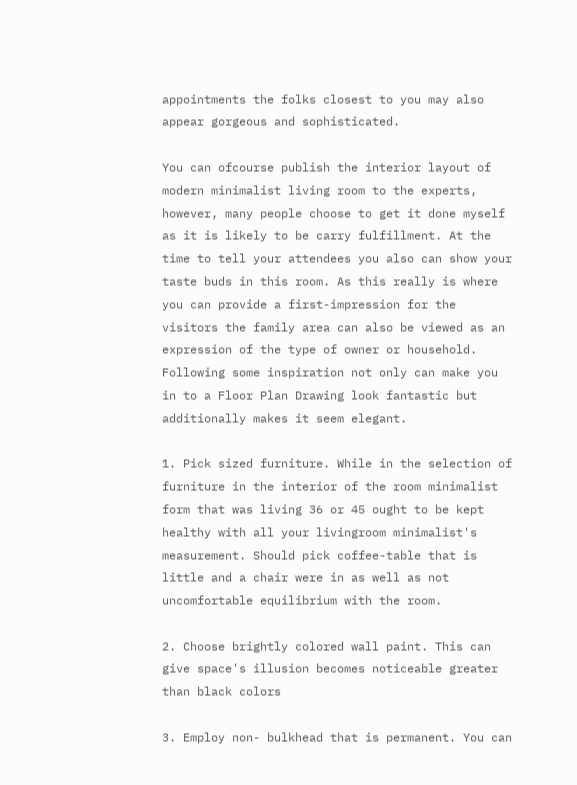appointments the folks closest to you may also appear gorgeous and sophisticated.

You can ofcourse publish the interior layout of modern minimalist living room to the experts, however, many people choose to get it done myself as it is likely to be carry fulfillment. At the time to tell your attendees you also can show your taste buds in this room. As this really is where you can provide a first-impression for the visitors the family area can also be viewed as an expression of the type of owner or household. Following some inspiration not only can make you in to a Floor Plan Drawing look fantastic but additionally makes it seem elegant.

1. Pick sized furniture. While in the selection of furniture in the interior of the room minimalist form that was living 36 or 45 ought to be kept healthy with all your livingroom minimalist's measurement. Should pick coffee-table that is little and a chair were in as well as not uncomfortable equilibrium with the room.

2. Choose brightly colored wall paint. This can give space's illusion becomes noticeable greater than black colors

3. Employ non- bulkhead that is permanent. You can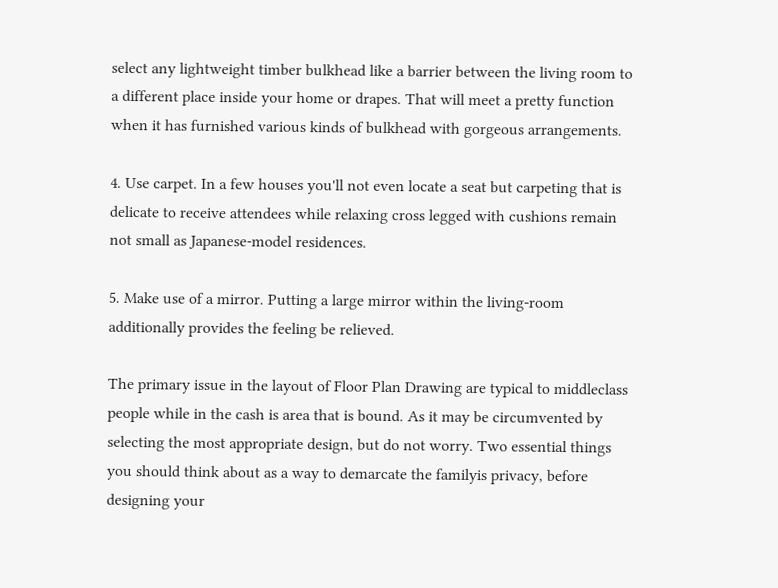select any lightweight timber bulkhead like a barrier between the living room to a different place inside your home or drapes. That will meet a pretty function when it has furnished various kinds of bulkhead with gorgeous arrangements.

4. Use carpet. In a few houses you'll not even locate a seat but carpeting that is delicate to receive attendees while relaxing cross legged with cushions remain not small as Japanese-model residences.

5. Make use of a mirror. Putting a large mirror within the living-room additionally provides the feeling be relieved.

The primary issue in the layout of Floor Plan Drawing are typical to middleclass people while in the cash is area that is bound. As it may be circumvented by selecting the most appropriate design, but do not worry. Two essential things you should think about as a way to demarcate the familyis privacy, before designing your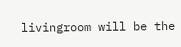livingroom will be the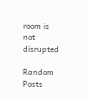room is not disrupted

Random Posts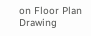on Floor Plan Drawing